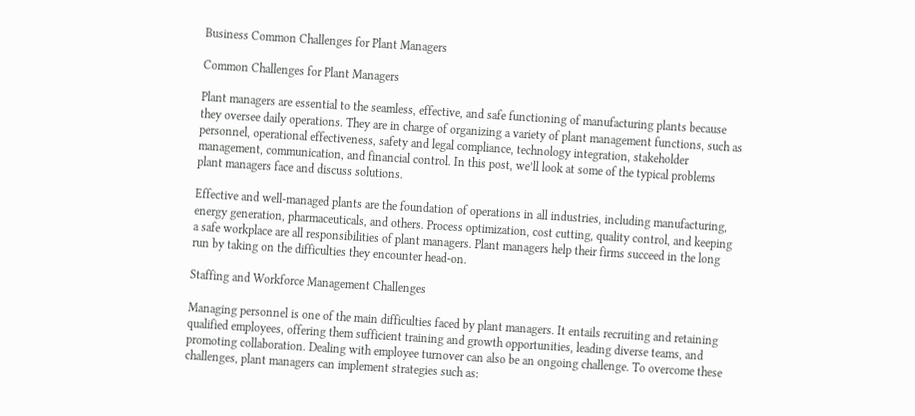Business Common Challenges for Plant Managers

Common Challenges for Plant Managers

Plant managers are essential to the seamless, effective, and safe functioning of manufacturing plants because they oversee daily operations. They are in charge of organizing a variety of plant management functions, such as personnel, operational effectiveness, safety and legal compliance, technology integration, stakeholder management, communication, and financial control. In this post, we’ll look at some of the typical problems plant managers face and discuss solutions.

Effective and well-managed plants are the foundation of operations in all industries, including manufacturing, energy generation, pharmaceuticals, and others. Process optimization, cost cutting, quality control, and keeping a safe workplace are all responsibilities of plant managers. Plant managers help their firms succeed in the long run by taking on the difficulties they encounter head-on.

Staffing and Workforce Management Challenges

Managing personnel is one of the main difficulties faced by plant managers. It entails recruiting and retaining qualified employees, offering them sufficient training and growth opportunities, leading diverse teams, and promoting collaboration. Dealing with employee turnover can also be an ongoing challenge. To overcome these challenges, plant managers can implement strategies such as: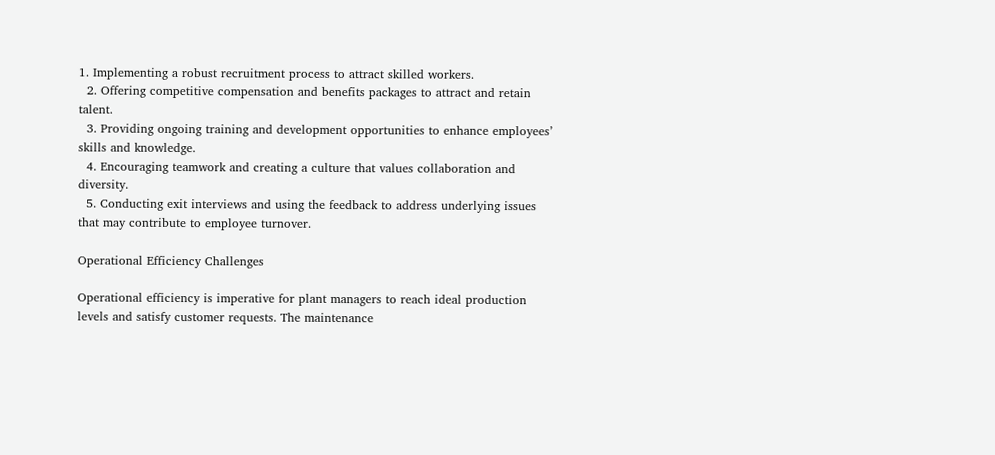1. Implementing a robust recruitment process to attract skilled workers.
  2. Offering competitive compensation and benefits packages to attract and retain talent.
  3. Providing ongoing training and development opportunities to enhance employees’ skills and knowledge.
  4. Encouraging teamwork and creating a culture that values collaboration and diversity.
  5. Conducting exit interviews and using the feedback to address underlying issues that may contribute to employee turnover.

Operational Efficiency Challenges

Operational efficiency is imperative for plant managers to reach ideal production levels and satisfy customer requests. The maintenance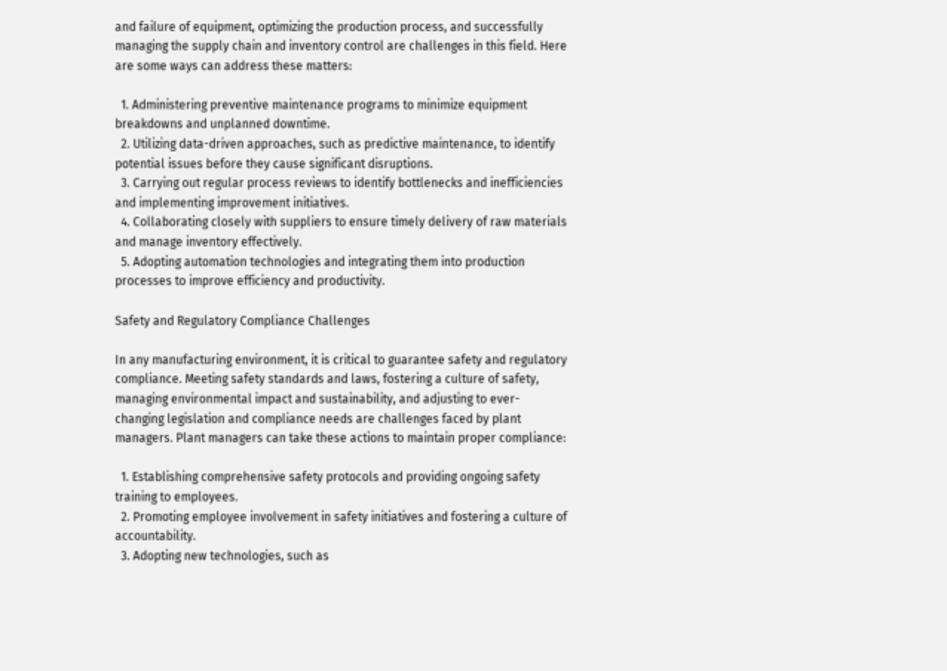and failure of equipment, optimizing the production process, and successfully managing the supply chain and inventory control are challenges in this field. Here are some ways can address these matters:

  1. Administering preventive maintenance programs to minimize equipment breakdowns and unplanned downtime.
  2. Utilizing data-driven approaches, such as predictive maintenance, to identify potential issues before they cause significant disruptions.
  3. Carrying out regular process reviews to identify bottlenecks and inefficiencies and implementing improvement initiatives.
  4. Collaborating closely with suppliers to ensure timely delivery of raw materials and manage inventory effectively.
  5. Adopting automation technologies and integrating them into production processes to improve efficiency and productivity.

Safety and Regulatory Compliance Challenges

In any manufacturing environment, it is critical to guarantee safety and regulatory compliance. Meeting safety standards and laws, fostering a culture of safety, managing environmental impact and sustainability, and adjusting to ever-changing legislation and compliance needs are challenges faced by plant managers. Plant managers can take these actions to maintain proper compliance:

  1. Establishing comprehensive safety protocols and providing ongoing safety training to employees.
  2. Promoting employee involvement in safety initiatives and fostering a culture of accountability.
  3. Adopting new technologies, such as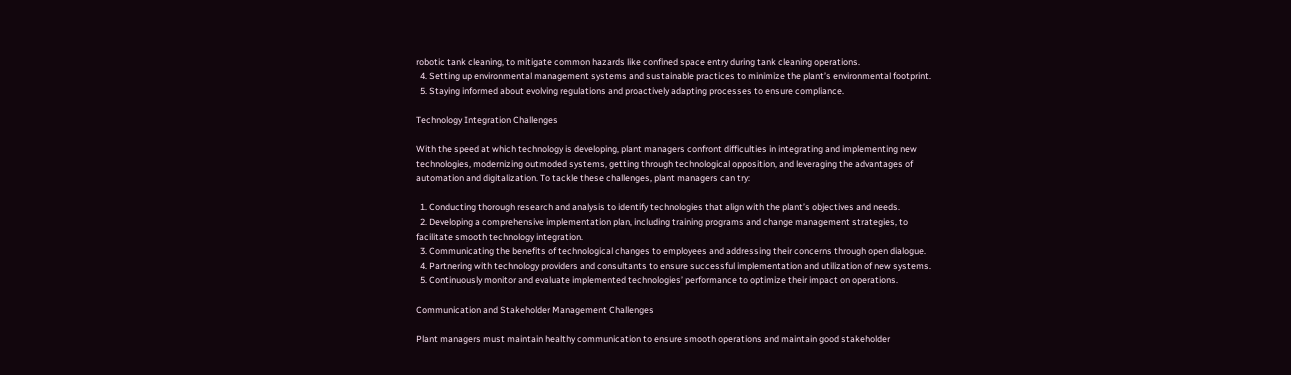robotic tank cleaning, to mitigate common hazards like confined space entry during tank cleaning operations.
  4. Setting up environmental management systems and sustainable practices to minimize the plant’s environmental footprint.
  5. Staying informed about evolving regulations and proactively adapting processes to ensure compliance.

Technology Integration Challenges

With the speed at which technology is developing, plant managers confront difficulties in integrating and implementing new technologies, modernizing outmoded systems, getting through technological opposition, and leveraging the advantages of automation and digitalization. To tackle these challenges, plant managers can try:

  1. Conducting thorough research and analysis to identify technologies that align with the plant’s objectives and needs.
  2. Developing a comprehensive implementation plan, including training programs and change management strategies, to facilitate smooth technology integration.
  3. Communicating the benefits of technological changes to employees and addressing their concerns through open dialogue.
  4. Partnering with technology providers and consultants to ensure successful implementation and utilization of new systems.
  5. Continuously monitor and evaluate implemented technologies’ performance to optimize their impact on operations.

Communication and Stakeholder Management Challenges

Plant managers must maintain healthy communication to ensure smooth operations and maintain good stakeholder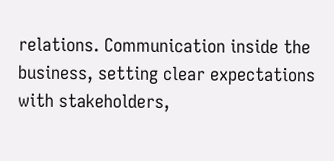relations. Communication inside the business, setting clear expectations with stakeholders,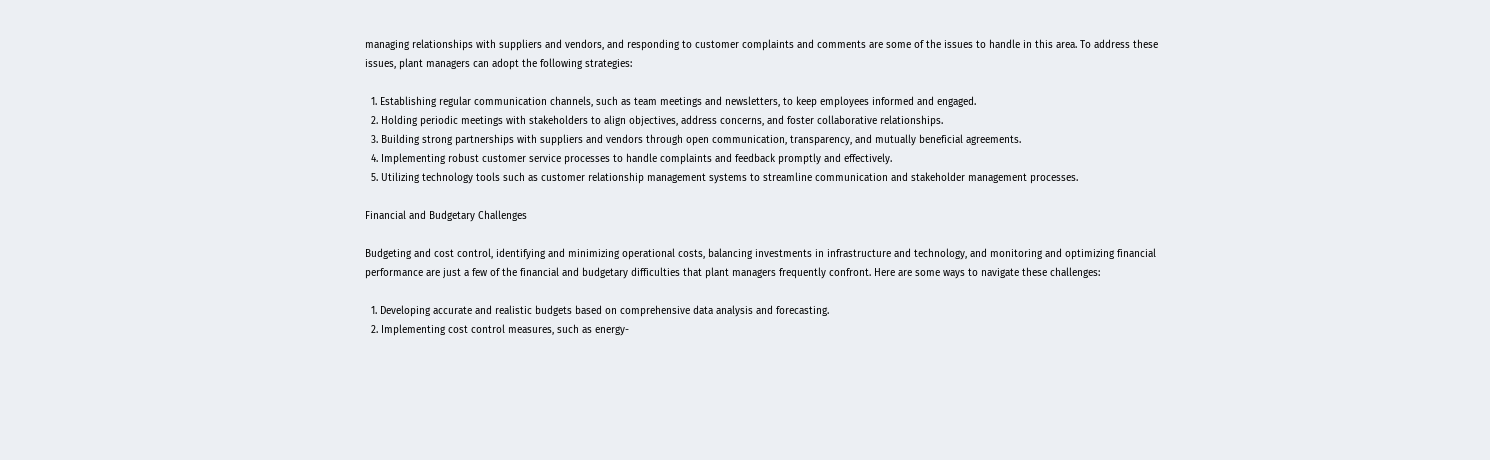managing relationships with suppliers and vendors, and responding to customer complaints and comments are some of the issues to handle in this area. To address these issues, plant managers can adopt the following strategies:

  1. Establishing regular communication channels, such as team meetings and newsletters, to keep employees informed and engaged.
  2. Holding periodic meetings with stakeholders to align objectives, address concerns, and foster collaborative relationships.
  3. Building strong partnerships with suppliers and vendors through open communication, transparency, and mutually beneficial agreements.
  4. Implementing robust customer service processes to handle complaints and feedback promptly and effectively.
  5. Utilizing technology tools such as customer relationship management systems to streamline communication and stakeholder management processes.

Financial and Budgetary Challenges

Budgeting and cost control, identifying and minimizing operational costs, balancing investments in infrastructure and technology, and monitoring and optimizing financial performance are just a few of the financial and budgetary difficulties that plant managers frequently confront. Here are some ways to navigate these challenges:

  1. Developing accurate and realistic budgets based on comprehensive data analysis and forecasting.
  2. Implementing cost control measures, such as energy-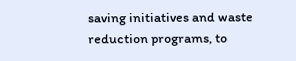saving initiatives and waste reduction programs, to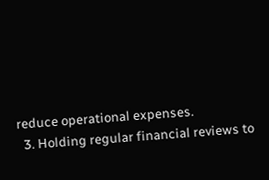reduce operational expenses.
  3. Holding regular financial reviews to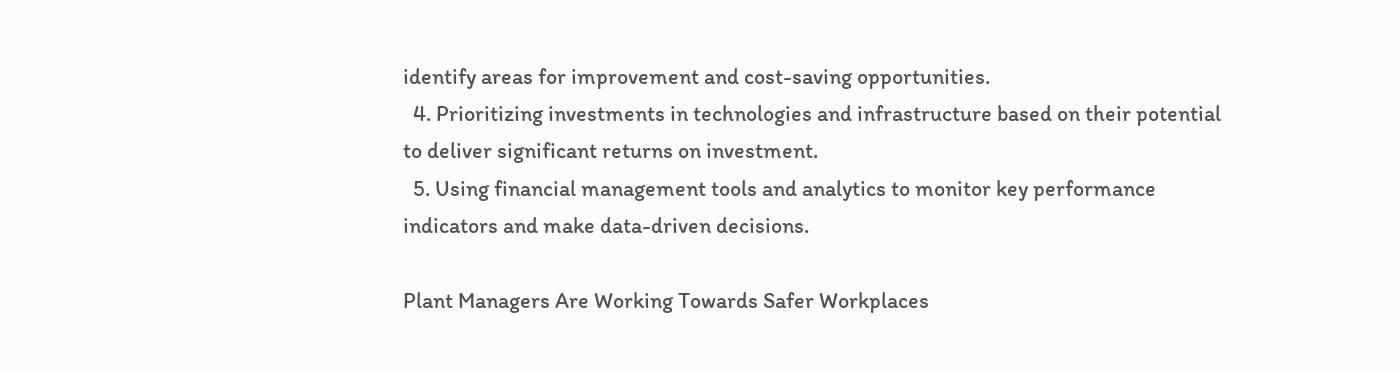identify areas for improvement and cost-saving opportunities.
  4. Prioritizing investments in technologies and infrastructure based on their potential to deliver significant returns on investment.
  5. Using financial management tools and analytics to monitor key performance indicators and make data-driven decisions.

Plant Managers Are Working Towards Safer Workplaces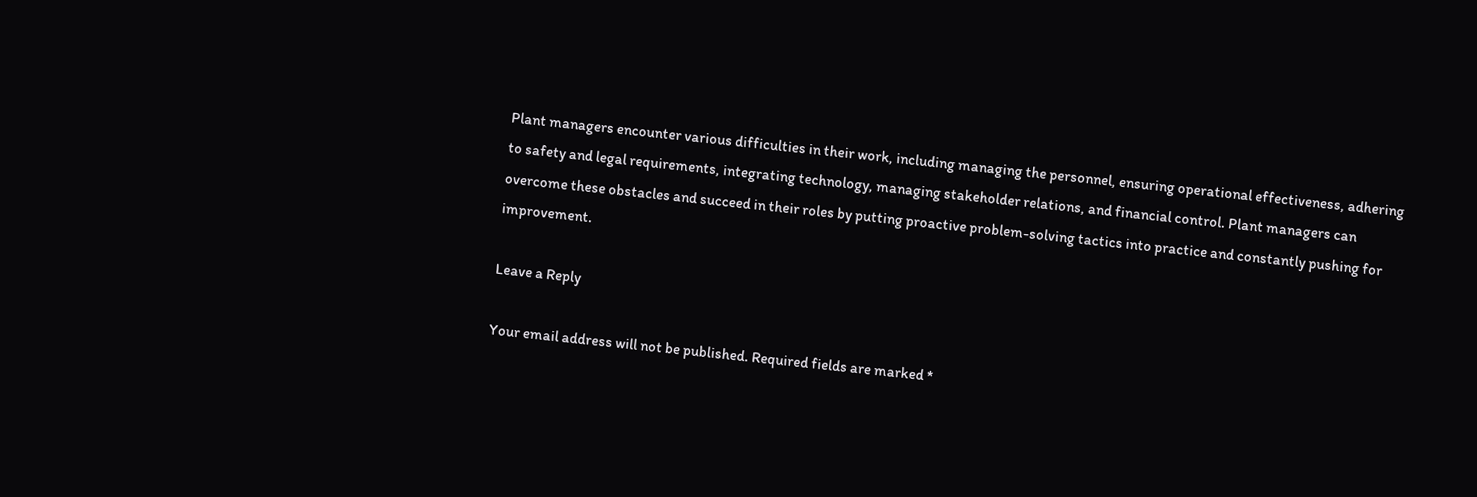Plant managers encounter various difficulties in their work, including managing the personnel, ensuring operational effectiveness, adhering to safety and legal requirements, integrating technology, managing stakeholder relations, and financial control. Plant managers can overcome these obstacles and succeed in their roles by putting proactive problem-solving tactics into practice and constantly pushing for improvement.

Leave a Reply

Your email address will not be published. Required fields are marked *